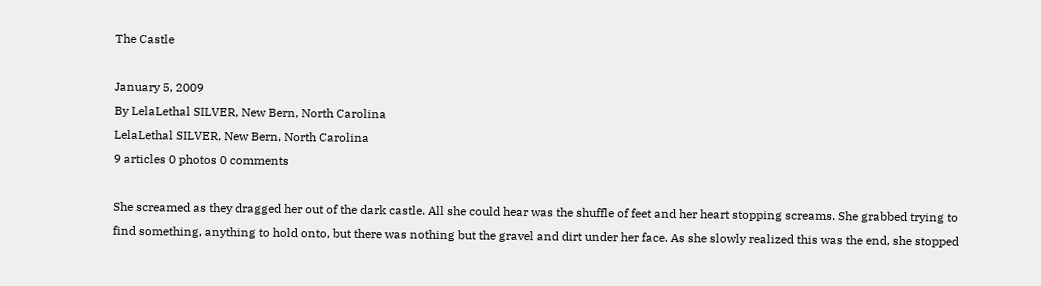The Castle

January 5, 2009
By LelaLethal SILVER, New Bern, North Carolina
LelaLethal SILVER, New Bern, North Carolina
9 articles 0 photos 0 comments

She screamed as they dragged her out of the dark castle. All she could hear was the shuffle of feet and her heart stopping screams. She grabbed trying to find something, anything to hold onto, but there was nothing but the gravel and dirt under her face. As she slowly realized this was the end, she stopped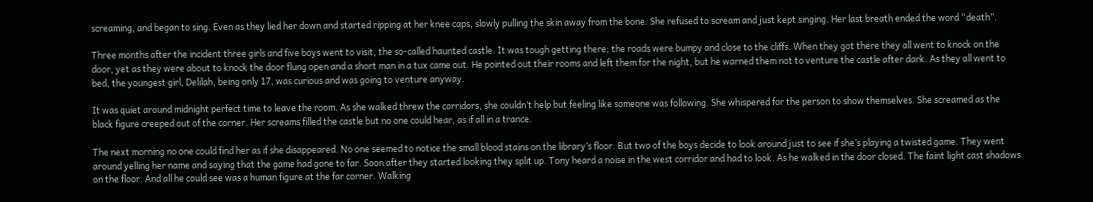screaming, and began to sing. Even as they lied her down and started ripping at her knee caps, slowly pulling the skin away from the bone. She refused to scream and just kept singing. Her last breath ended the word “death”.

Three months after the incident three girls and five boys went to visit, the so-called haunted castle. It was tough getting there; the roads were bumpy and close to the cliffs. When they got there they all went to knock on the door, yet as they were about to knock the door flung open and a short man in a tux came out. He pointed out their rooms and left them for the night, but he warned them not to venture the castle after dark. As they all went to bed, the youngest girl, Delilah, being only 17, was curious and was going to venture anyway.

It was quiet around midnight perfect time to leave the room. As she walked threw the corridors, she couldn’t help but feeling like someone was following. She whispered for the person to show themselves. She screamed as the black figure creeped out of the corner. Her screams filled the castle but no one could hear, as if all in a trance.

The next morning no one could find her as if she disappeared. No one seemed to notice the small blood stains on the library’s floor. But two of the boys decide to look around just to see if she’s playing a twisted game. They went around yelling her name and saying that the game had gone to far. Soon after they started looking they split up. Tony heard a noise in the west corridor and had to look. As he walked in the door closed. The faint light cast shadows on the floor. And all he could see was a human figure at the far corner. Walking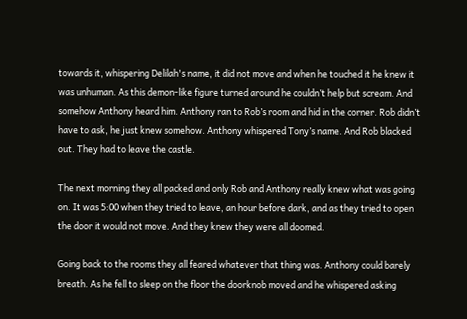towards it, whispering Delilah's name, it did not move and when he touched it he knew it was unhuman. As this demon-like figure turned around he couldn’t help but scream. And somehow Anthony heard him. Anthony ran to Rob’s room and hid in the corner. Rob didn’t have to ask, he just knew somehow. Anthony whispered Tony’s name. And Rob blacked out. They had to leave the castle.

The next morning they all packed and only Rob and Anthony really knew what was going on. It was 5:00 when they tried to leave, an hour before dark, and as they tried to open the door it would not move. And they knew they were all doomed.

Going back to the rooms they all feared whatever that thing was. Anthony could barely breath. As he fell to sleep on the floor the doorknob moved and he whispered asking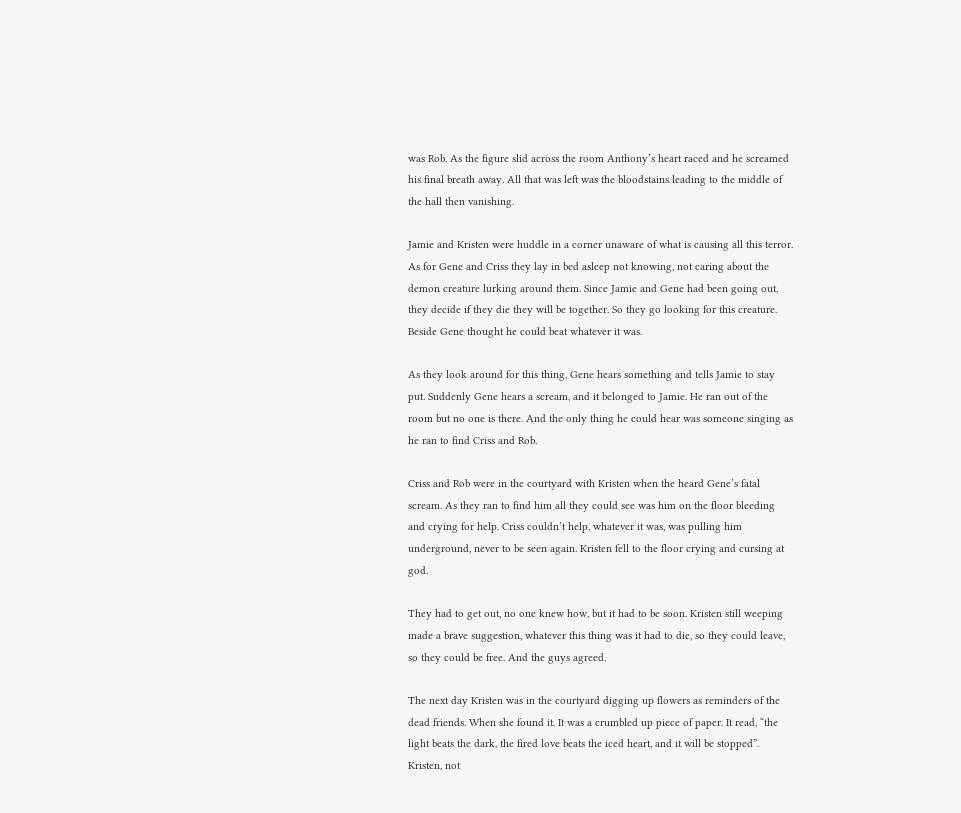was Rob. As the figure slid across the room Anthony’s heart raced and he screamed his final breath away. All that was left was the bloodstains leading to the middle of the hall then vanishing.

Jamie and Kristen were huddle in a corner unaware of what is causing all this terror. As for Gene and Criss they lay in bed asleep not knowing, not caring about the demon creature lurking around them. Since Jamie and Gene had been going out, they decide if they die they will be together. So they go looking for this creature. Beside Gene thought he could beat whatever it was.

As they look around for this thing, Gene hears something and tells Jamie to stay put. Suddenly Gene hears a scream, and it belonged to Jamie. He ran out of the room but no one is there. And the only thing he could hear was someone singing as he ran to find Criss and Rob.

Criss and Rob were in the courtyard with Kristen when the heard Gene’s fatal scream. As they ran to find him all they could see was him on the floor bleeding and crying for help. Criss couldn’t help, whatever it was, was pulling him underground, never to be seen again. Kristen fell to the floor crying and cursing at god.

They had to get out, no one knew how, but it had to be soon. Kristen still weeping made a brave suggestion, whatever this thing was it had to die, so they could leave, so they could be free. And the guys agreed.

The next day Kristen was in the courtyard digging up flowers as reminders of the dead friends. When she found it. It was a crumbled up piece of paper. It read, “the light beats the dark, the fired love beats the iced heart, and it will be stopped”. Kristen, not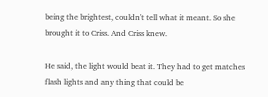being the brightest, couldn't tell what it meant. So she brought it to Criss. And Criss knew.

He said, the light would beat it. They had to get matches flash lights and any thing that could be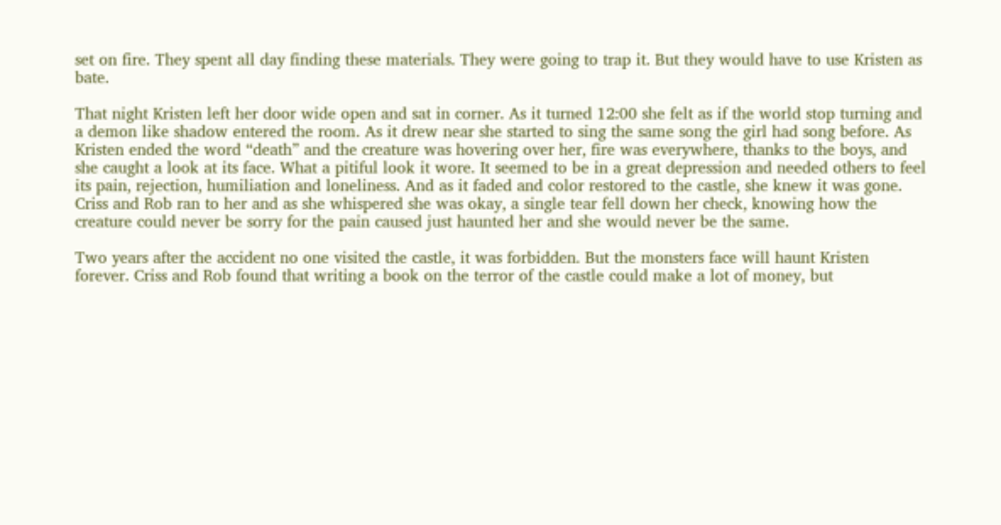set on fire. They spent all day finding these materials. They were going to trap it. But they would have to use Kristen as bate.

That night Kristen left her door wide open and sat in corner. As it turned 12:00 she felt as if the world stop turning and a demon like shadow entered the room. As it drew near she started to sing the same song the girl had song before. As Kristen ended the word “death” and the creature was hovering over her, fire was everywhere, thanks to the boys, and she caught a look at its face. What a pitiful look it wore. It seemed to be in a great depression and needed others to feel its pain, rejection, humiliation and loneliness. And as it faded and color restored to the castle, she knew it was gone. Criss and Rob ran to her and as she whispered she was okay, a single tear fell down her check, knowing how the creature could never be sorry for the pain caused just haunted her and she would never be the same.

Two years after the accident no one visited the castle, it was forbidden. But the monsters face will haunt Kristen forever. Criss and Rob found that writing a book on the terror of the castle could make a lot of money, but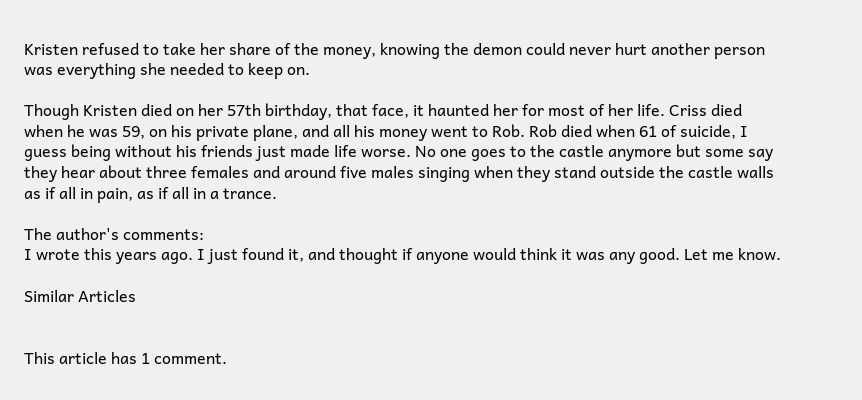Kristen refused to take her share of the money, knowing the demon could never hurt another person was everything she needed to keep on.

Though Kristen died on her 57th birthday, that face, it haunted her for most of her life. Criss died when he was 59, on his private plane, and all his money went to Rob. Rob died when 61 of suicide, I guess being without his friends just made life worse. No one goes to the castle anymore but some say they hear about three females and around five males singing when they stand outside the castle walls as if all in pain, as if all in a trance.

The author's comments:
I wrote this years ago. I just found it, and thought if anyone would think it was any good. Let me know.

Similar Articles


This article has 1 comment.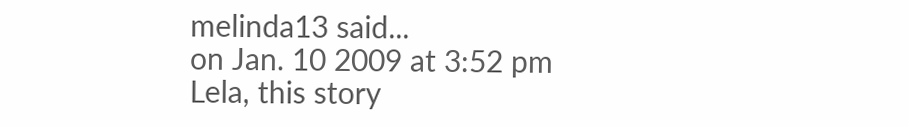melinda13 said...
on Jan. 10 2009 at 3:52 pm
Lela, this story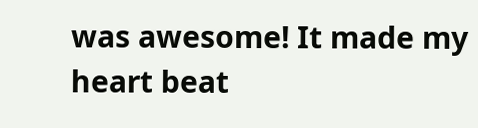was awesome! It made my heart beat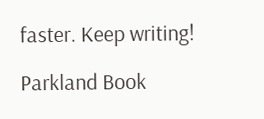faster. Keep writing!

Parkland Book